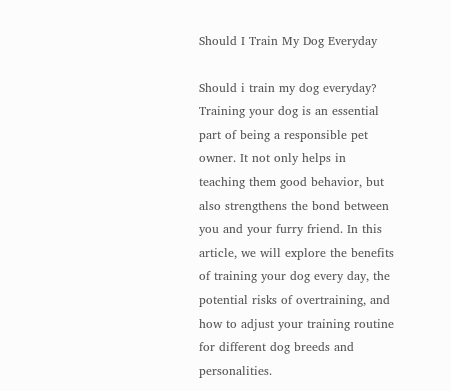Should I Train My Dog Everyday

Should i train my dog everyday? Training your dog is an essential part of being a responsible pet owner. It not only helps in teaching them good behavior, but also strengthens the bond between you and your furry friend. In this article, we will explore the benefits of training your dog every day, the potential risks of overtraining, and how to adjust your training routine for different dog breeds and personalities.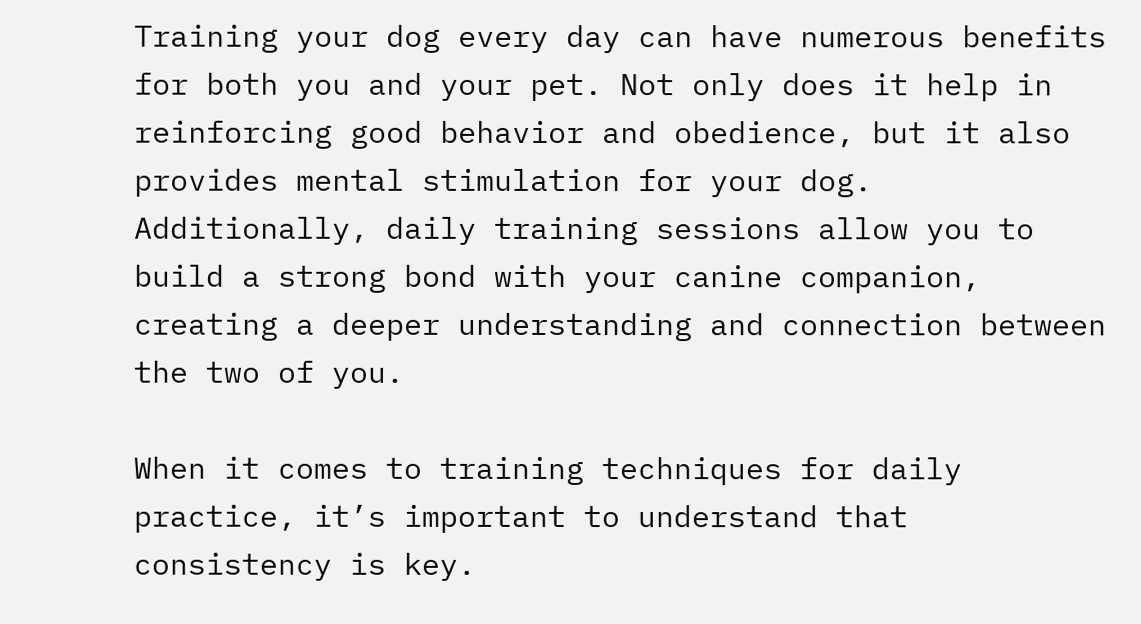Training your dog every day can have numerous benefits for both you and your pet. Not only does it help in reinforcing good behavior and obedience, but it also provides mental stimulation for your dog. Additionally, daily training sessions allow you to build a strong bond with your canine companion, creating a deeper understanding and connection between the two of you.

When it comes to training techniques for daily practice, it’s important to understand that consistency is key.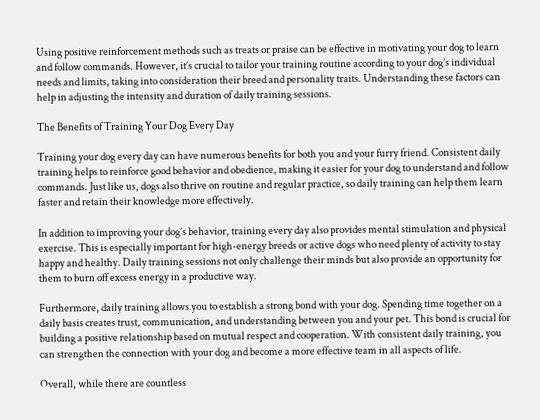Using positive reinforcement methods such as treats or praise can be effective in motivating your dog to learn and follow commands. However, it’s crucial to tailor your training routine according to your dog’s individual needs and limits, taking into consideration their breed and personality traits. Understanding these factors can help in adjusting the intensity and duration of daily training sessions.

The Benefits of Training Your Dog Every Day

Training your dog every day can have numerous benefits for both you and your furry friend. Consistent daily training helps to reinforce good behavior and obedience, making it easier for your dog to understand and follow commands. Just like us, dogs also thrive on routine and regular practice, so daily training can help them learn faster and retain their knowledge more effectively.

In addition to improving your dog’s behavior, training every day also provides mental stimulation and physical exercise. This is especially important for high-energy breeds or active dogs who need plenty of activity to stay happy and healthy. Daily training sessions not only challenge their minds but also provide an opportunity for them to burn off excess energy in a productive way.

Furthermore, daily training allows you to establish a strong bond with your dog. Spending time together on a daily basis creates trust, communication, and understanding between you and your pet. This bond is crucial for building a positive relationship based on mutual respect and cooperation. With consistent daily training, you can strengthen the connection with your dog and become a more effective team in all aspects of life.

Overall, while there are countless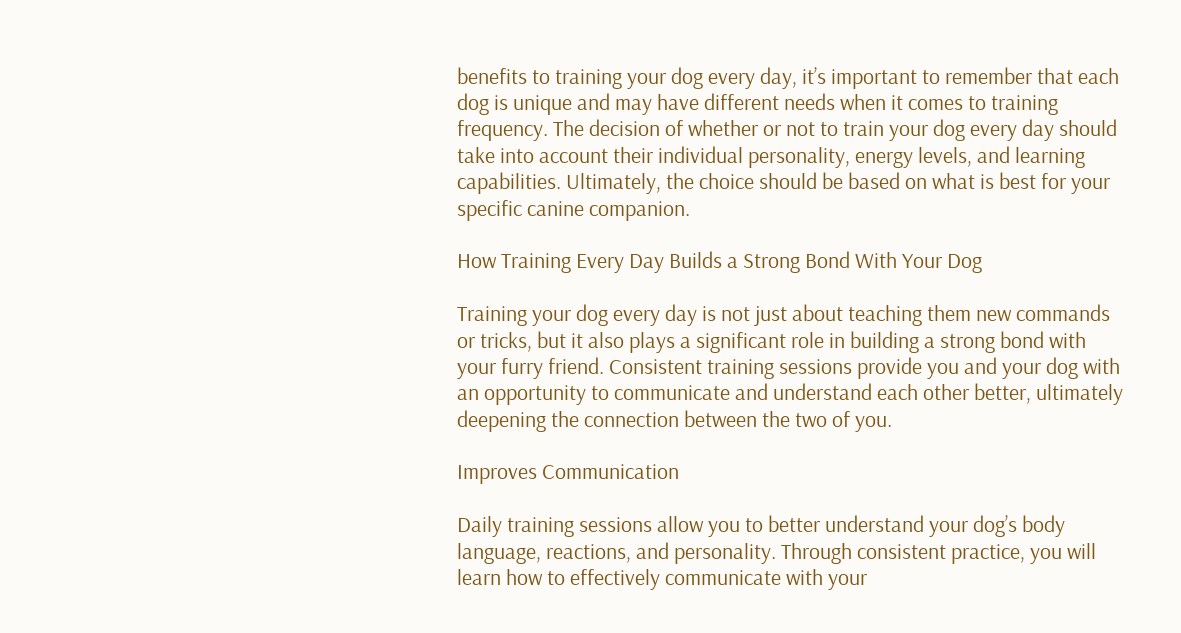benefits to training your dog every day, it’s important to remember that each dog is unique and may have different needs when it comes to training frequency. The decision of whether or not to train your dog every day should take into account their individual personality, energy levels, and learning capabilities. Ultimately, the choice should be based on what is best for your specific canine companion.

How Training Every Day Builds a Strong Bond With Your Dog

Training your dog every day is not just about teaching them new commands or tricks, but it also plays a significant role in building a strong bond with your furry friend. Consistent training sessions provide you and your dog with an opportunity to communicate and understand each other better, ultimately deepening the connection between the two of you.

Improves Communication

Daily training sessions allow you to better understand your dog’s body language, reactions, and personality. Through consistent practice, you will learn how to effectively communicate with your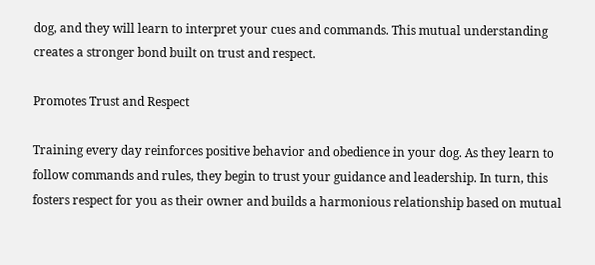dog, and they will learn to interpret your cues and commands. This mutual understanding creates a stronger bond built on trust and respect.

Promotes Trust and Respect

Training every day reinforces positive behavior and obedience in your dog. As they learn to follow commands and rules, they begin to trust your guidance and leadership. In turn, this fosters respect for you as their owner and builds a harmonious relationship based on mutual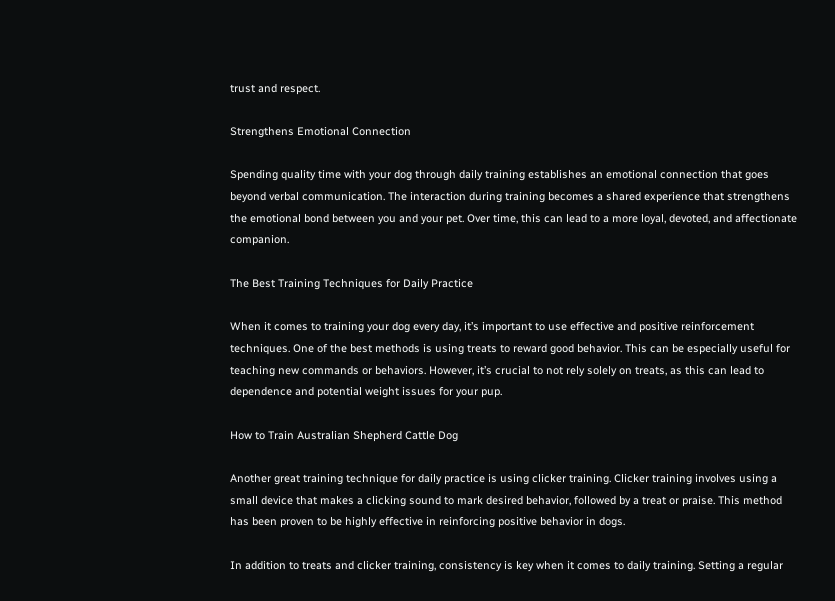trust and respect.

Strengthens Emotional Connection

Spending quality time with your dog through daily training establishes an emotional connection that goes beyond verbal communication. The interaction during training becomes a shared experience that strengthens the emotional bond between you and your pet. Over time, this can lead to a more loyal, devoted, and affectionate companion.

The Best Training Techniques for Daily Practice

When it comes to training your dog every day, it’s important to use effective and positive reinforcement techniques. One of the best methods is using treats to reward good behavior. This can be especially useful for teaching new commands or behaviors. However, it’s crucial to not rely solely on treats, as this can lead to dependence and potential weight issues for your pup.

How to Train Australian Shepherd Cattle Dog

Another great training technique for daily practice is using clicker training. Clicker training involves using a small device that makes a clicking sound to mark desired behavior, followed by a treat or praise. This method has been proven to be highly effective in reinforcing positive behavior in dogs.

In addition to treats and clicker training, consistency is key when it comes to daily training. Setting a regular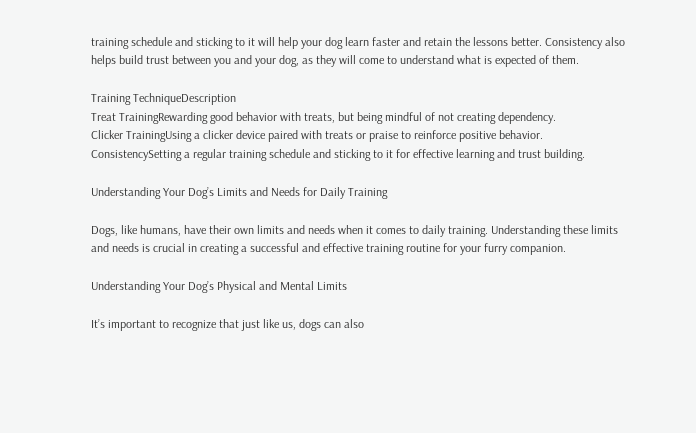training schedule and sticking to it will help your dog learn faster and retain the lessons better. Consistency also helps build trust between you and your dog, as they will come to understand what is expected of them.

Training TechniqueDescription
Treat TrainingRewarding good behavior with treats, but being mindful of not creating dependency.
Clicker TrainingUsing a clicker device paired with treats or praise to reinforce positive behavior.
ConsistencySetting a regular training schedule and sticking to it for effective learning and trust building.

Understanding Your Dog’s Limits and Needs for Daily Training

Dogs, like humans, have their own limits and needs when it comes to daily training. Understanding these limits and needs is crucial in creating a successful and effective training routine for your furry companion.

Understanding Your Dog’s Physical and Mental Limits

It’s important to recognize that just like us, dogs can also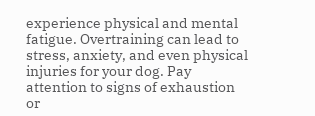experience physical and mental fatigue. Overtraining can lead to stress, anxiety, and even physical injuries for your dog. Pay attention to signs of exhaustion or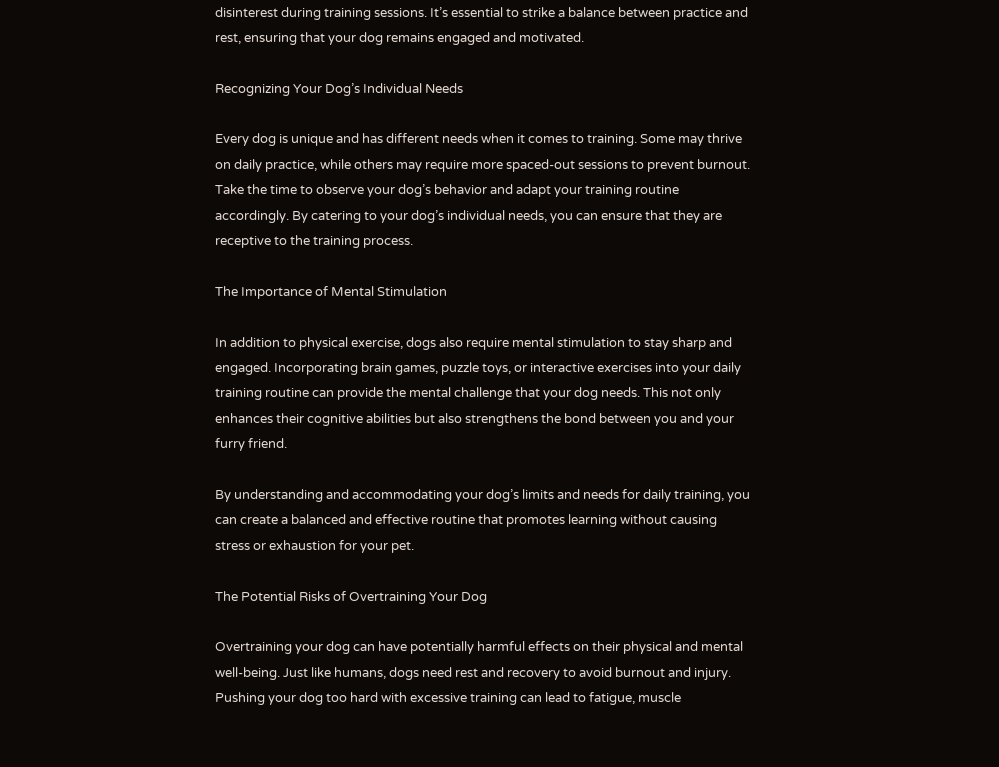disinterest during training sessions. It’s essential to strike a balance between practice and rest, ensuring that your dog remains engaged and motivated.

Recognizing Your Dog’s Individual Needs

Every dog is unique and has different needs when it comes to training. Some may thrive on daily practice, while others may require more spaced-out sessions to prevent burnout. Take the time to observe your dog’s behavior and adapt your training routine accordingly. By catering to your dog’s individual needs, you can ensure that they are receptive to the training process.

The Importance of Mental Stimulation

In addition to physical exercise, dogs also require mental stimulation to stay sharp and engaged. Incorporating brain games, puzzle toys, or interactive exercises into your daily training routine can provide the mental challenge that your dog needs. This not only enhances their cognitive abilities but also strengthens the bond between you and your furry friend.

By understanding and accommodating your dog’s limits and needs for daily training, you can create a balanced and effective routine that promotes learning without causing stress or exhaustion for your pet.

The Potential Risks of Overtraining Your Dog

Overtraining your dog can have potentially harmful effects on their physical and mental well-being. Just like humans, dogs need rest and recovery to avoid burnout and injury. Pushing your dog too hard with excessive training can lead to fatigue, muscle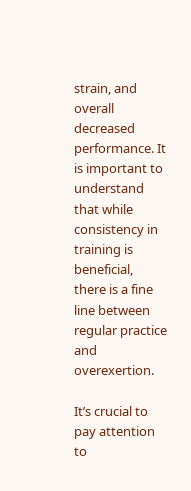strain, and overall decreased performance. It is important to understand that while consistency in training is beneficial, there is a fine line between regular practice and overexertion.

It’s crucial to pay attention to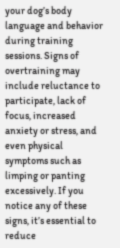your dog’s body language and behavior during training sessions. Signs of overtraining may include reluctance to participate, lack of focus, increased anxiety or stress, and even physical symptoms such as limping or panting excessively. If you notice any of these signs, it’s essential to reduce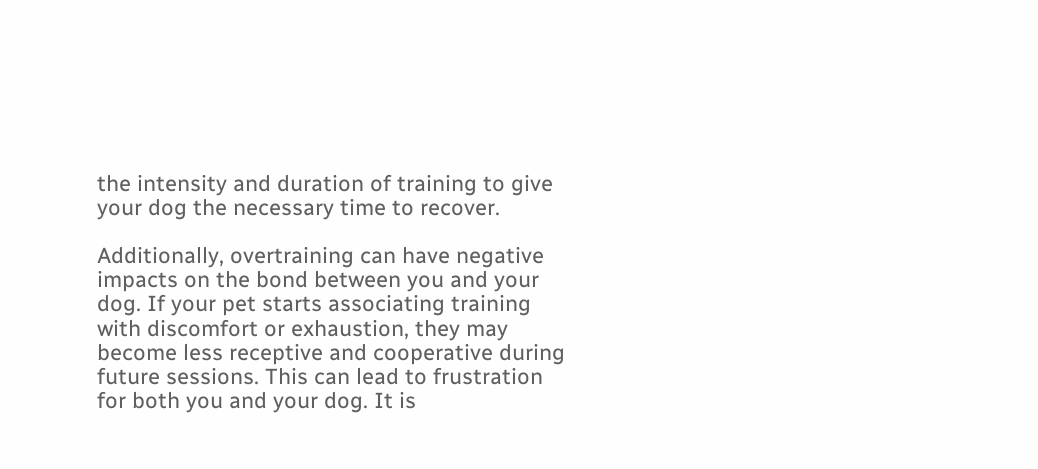the intensity and duration of training to give your dog the necessary time to recover.

Additionally, overtraining can have negative impacts on the bond between you and your dog. If your pet starts associating training with discomfort or exhaustion, they may become less receptive and cooperative during future sessions. This can lead to frustration for both you and your dog. It is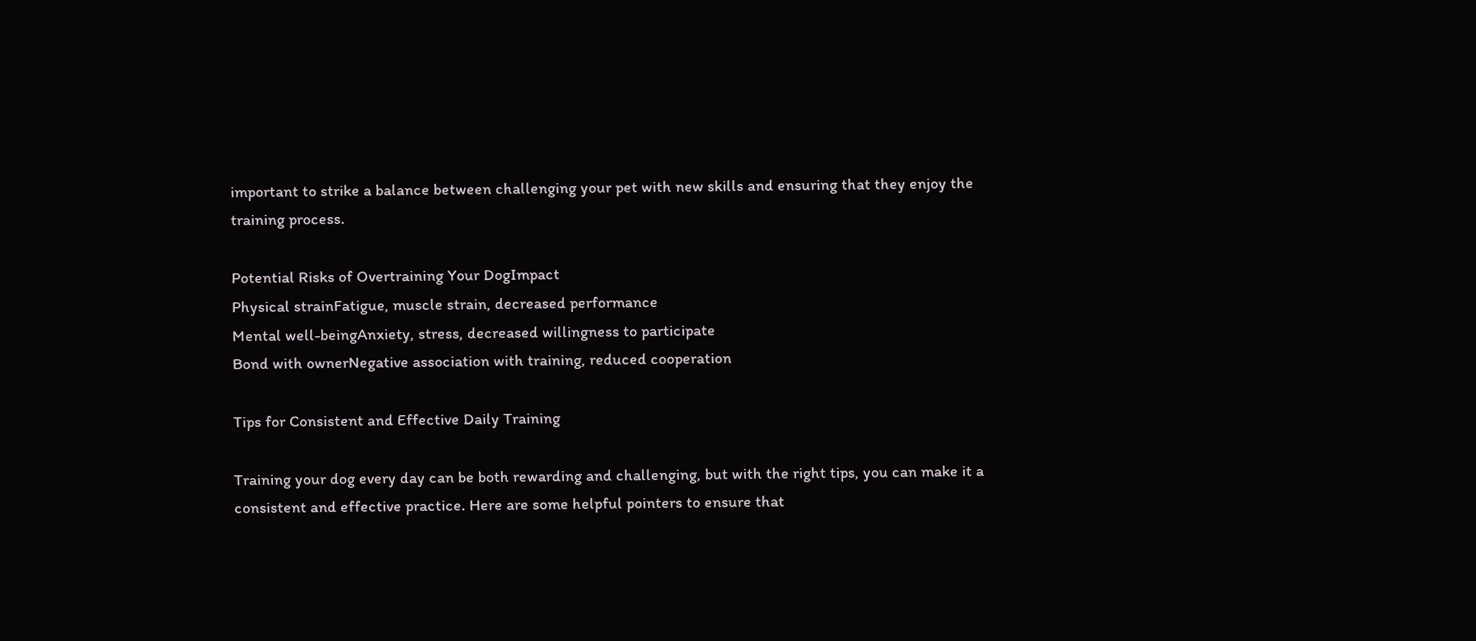important to strike a balance between challenging your pet with new skills and ensuring that they enjoy the training process.

Potential Risks of Overtraining Your DogImpact
Physical strainFatigue, muscle strain, decreased performance
Mental well-beingAnxiety, stress, decreased willingness to participate
Bond with ownerNegative association with training, reduced cooperation

Tips for Consistent and Effective Daily Training

Training your dog every day can be both rewarding and challenging, but with the right tips, you can make it a consistent and effective practice. Here are some helpful pointers to ensure that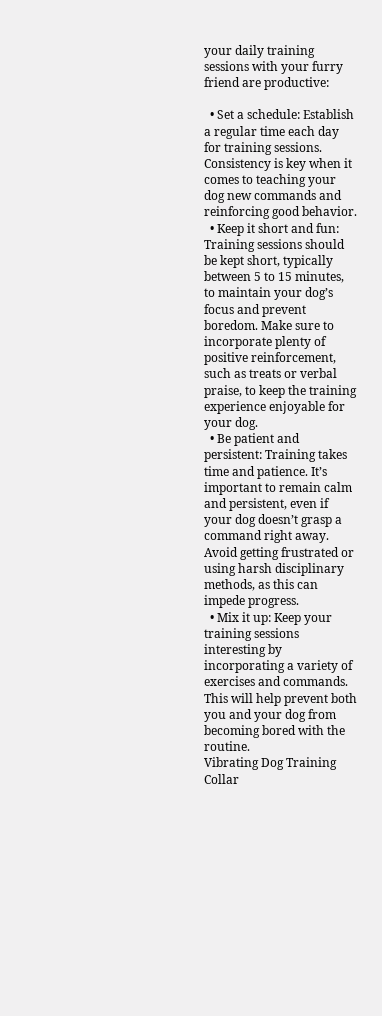your daily training sessions with your furry friend are productive:

  • Set a schedule: Establish a regular time each day for training sessions. Consistency is key when it comes to teaching your dog new commands and reinforcing good behavior.
  • Keep it short and fun: Training sessions should be kept short, typically between 5 to 15 minutes, to maintain your dog’s focus and prevent boredom. Make sure to incorporate plenty of positive reinforcement, such as treats or verbal praise, to keep the training experience enjoyable for your dog.
  • Be patient and persistent: Training takes time and patience. It’s important to remain calm and persistent, even if your dog doesn’t grasp a command right away. Avoid getting frustrated or using harsh disciplinary methods, as this can impede progress.
  • Mix it up: Keep your training sessions interesting by incorporating a variety of exercises and commands. This will help prevent both you and your dog from becoming bored with the routine.
Vibrating Dog Training Collar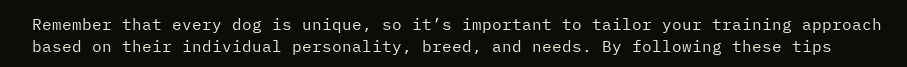Remember that every dog is unique, so it’s important to tailor your training approach based on their individual personality, breed, and needs. By following these tips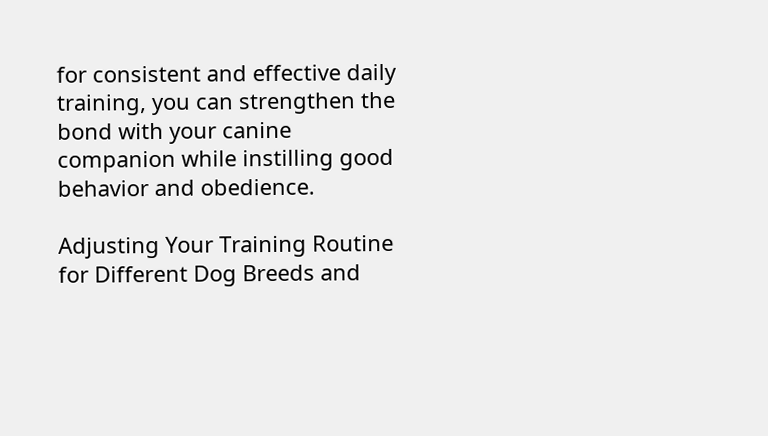for consistent and effective daily training, you can strengthen the bond with your canine companion while instilling good behavior and obedience.

Adjusting Your Training Routine for Different Dog Breeds and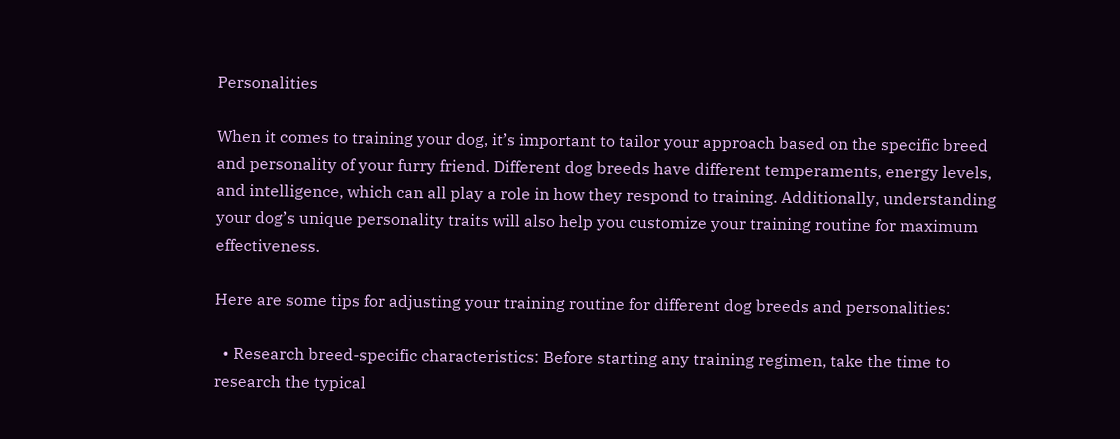Personalities

When it comes to training your dog, it’s important to tailor your approach based on the specific breed and personality of your furry friend. Different dog breeds have different temperaments, energy levels, and intelligence, which can all play a role in how they respond to training. Additionally, understanding your dog’s unique personality traits will also help you customize your training routine for maximum effectiveness.

Here are some tips for adjusting your training routine for different dog breeds and personalities:

  • Research breed-specific characteristics: Before starting any training regimen, take the time to research the typical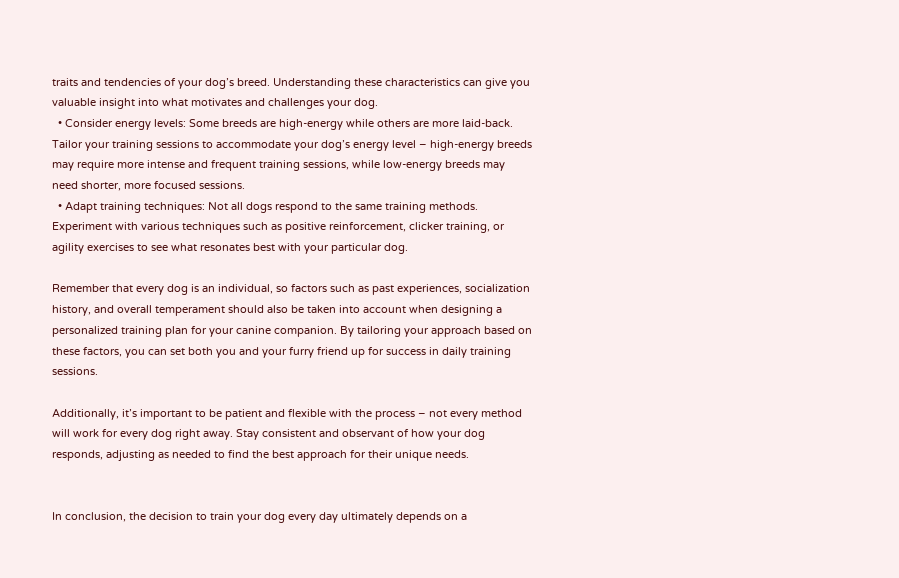traits and tendencies of your dog’s breed. Understanding these characteristics can give you valuable insight into what motivates and challenges your dog.
  • Consider energy levels: Some breeds are high-energy while others are more laid-back. Tailor your training sessions to accommodate your dog’s energy level – high-energy breeds may require more intense and frequent training sessions, while low-energy breeds may need shorter, more focused sessions.
  • Adapt training techniques: Not all dogs respond to the same training methods. Experiment with various techniques such as positive reinforcement, clicker training, or agility exercises to see what resonates best with your particular dog.

Remember that every dog is an individual, so factors such as past experiences, socialization history, and overall temperament should also be taken into account when designing a personalized training plan for your canine companion. By tailoring your approach based on these factors, you can set both you and your furry friend up for success in daily training sessions.

Additionally, it’s important to be patient and flexible with the process – not every method will work for every dog right away. Stay consistent and observant of how your dog responds, adjusting as needed to find the best approach for their unique needs.


In conclusion, the decision to train your dog every day ultimately depends on a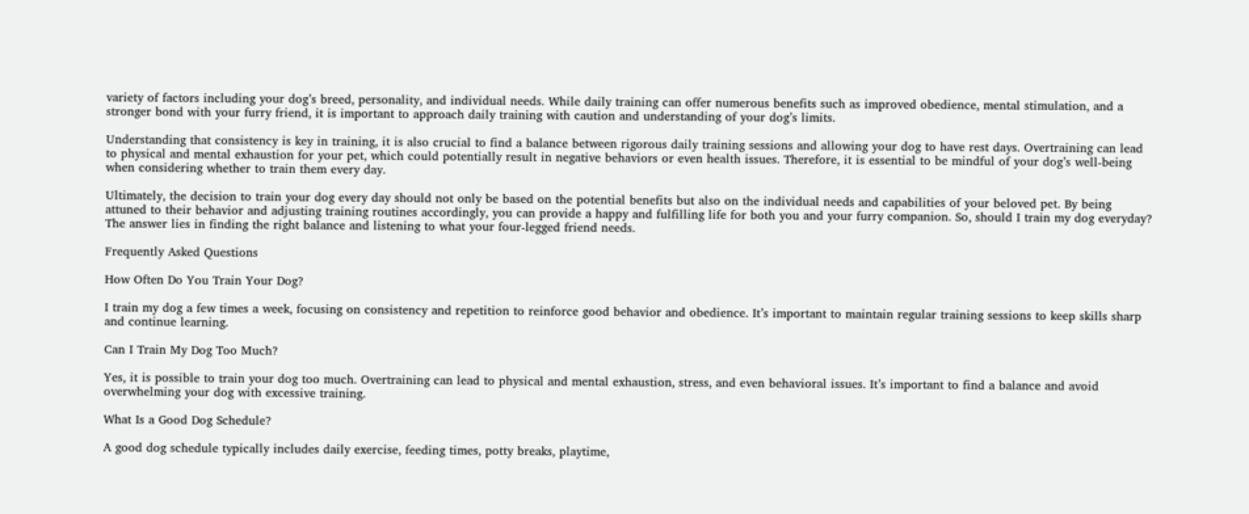variety of factors including your dog’s breed, personality, and individual needs. While daily training can offer numerous benefits such as improved obedience, mental stimulation, and a stronger bond with your furry friend, it is important to approach daily training with caution and understanding of your dog’s limits.

Understanding that consistency is key in training, it is also crucial to find a balance between rigorous daily training sessions and allowing your dog to have rest days. Overtraining can lead to physical and mental exhaustion for your pet, which could potentially result in negative behaviors or even health issues. Therefore, it is essential to be mindful of your dog’s well-being when considering whether to train them every day.

Ultimately, the decision to train your dog every day should not only be based on the potential benefits but also on the individual needs and capabilities of your beloved pet. By being attuned to their behavior and adjusting training routines accordingly, you can provide a happy and fulfilling life for both you and your furry companion. So, should I train my dog everyday? The answer lies in finding the right balance and listening to what your four-legged friend needs.

Frequently Asked Questions

How Often Do You Train Your Dog?

I train my dog a few times a week, focusing on consistency and repetition to reinforce good behavior and obedience. It’s important to maintain regular training sessions to keep skills sharp and continue learning.

Can I Train My Dog Too Much?

Yes, it is possible to train your dog too much. Overtraining can lead to physical and mental exhaustion, stress, and even behavioral issues. It’s important to find a balance and avoid overwhelming your dog with excessive training.

What Is a Good Dog Schedule?

A good dog schedule typically includes daily exercise, feeding times, potty breaks, playtime,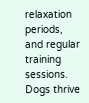relaxation periods, and regular training sessions. Dogs thrive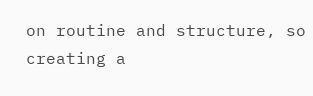on routine and structure, so creating a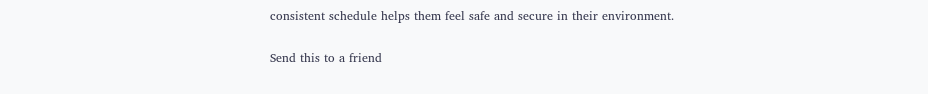consistent schedule helps them feel safe and secure in their environment.

Send this to a friend